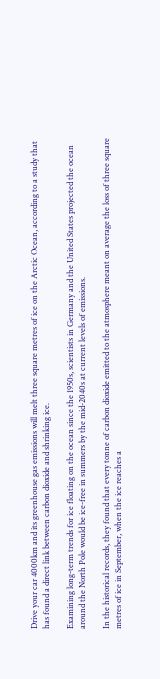Drive your car 4000km and its greenhouse gas emissions will melt three square metres of ice on the Arctic Ocean, according to a study that has found a direct link between carbon dioxide and shrinking ice.

Examining long-term trends for ice floating on the ocean since the 1950s, scientists in Germany and the United States projected the ocean around the North Pole would be ice-free in summers by the mid-2040s at current levels of emissions.

In the historical records, they found that every tonne of carbon dioxide emitted to the atmosphere meant on average the loss of three square metres of ice in September, when the ice reaches a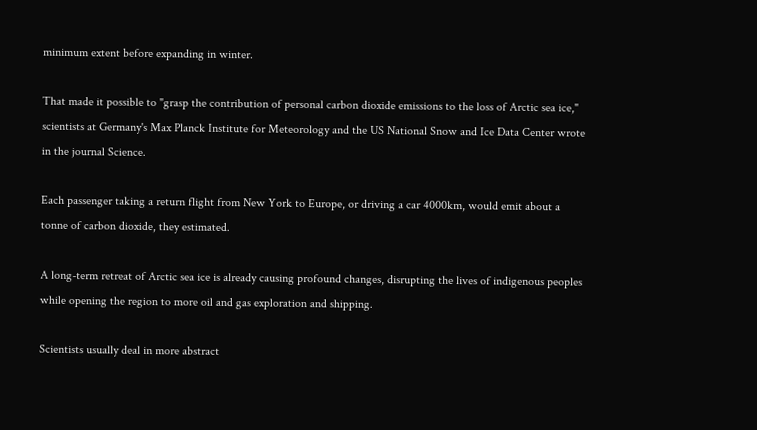minimum extent before expanding in winter.

That made it possible to "grasp the contribution of personal carbon dioxide emissions to the loss of Arctic sea ice," scientists at Germany's Max Planck Institute for Meteorology and the US National Snow and Ice Data Center wrote in the journal Science.

Each passenger taking a return flight from New York to Europe, or driving a car 4000km, would emit about a tonne of carbon dioxide, they estimated.

A long-term retreat of Arctic sea ice is already causing profound changes, disrupting the lives of indigenous peoples while opening the region to more oil and gas exploration and shipping.

Scientists usually deal in more abstract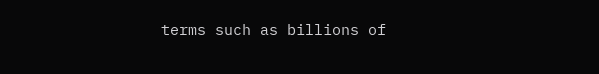terms such as billions of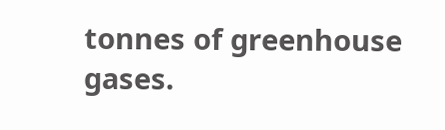tonnes of greenhouse gases.